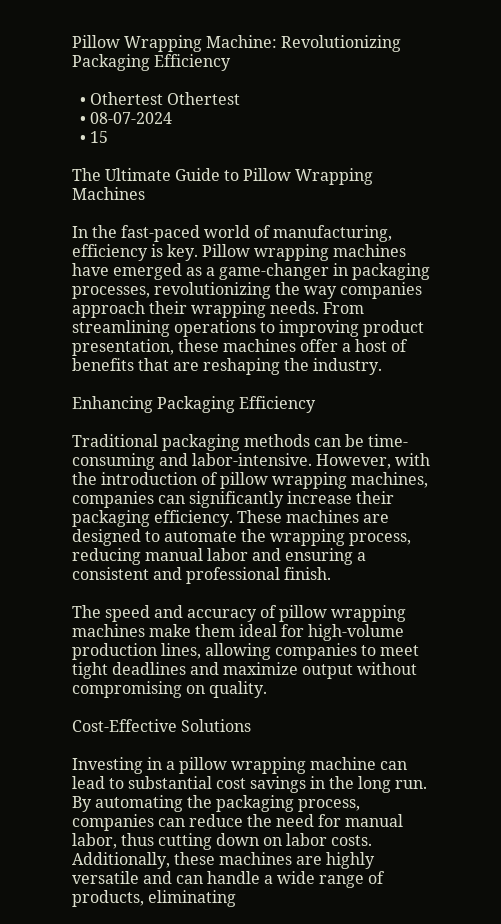Pillow Wrapping Machine: Revolutionizing Packaging Efficiency

  • Othertest Othertest
  • 08-07-2024
  • 15

The Ultimate Guide to Pillow Wrapping Machines

In the fast-paced world of manufacturing, efficiency is key. Pillow wrapping machines have emerged as a game-changer in packaging processes, revolutionizing the way companies approach their wrapping needs. From streamlining operations to improving product presentation, these machines offer a host of benefits that are reshaping the industry.

Enhancing Packaging Efficiency

Traditional packaging methods can be time-consuming and labor-intensive. However, with the introduction of pillow wrapping machines, companies can significantly increase their packaging efficiency. These machines are designed to automate the wrapping process, reducing manual labor and ensuring a consistent and professional finish.

The speed and accuracy of pillow wrapping machines make them ideal for high-volume production lines, allowing companies to meet tight deadlines and maximize output without compromising on quality.

Cost-Effective Solutions

Investing in a pillow wrapping machine can lead to substantial cost savings in the long run. By automating the packaging process, companies can reduce the need for manual labor, thus cutting down on labor costs. Additionally, these machines are highly versatile and can handle a wide range of products, eliminating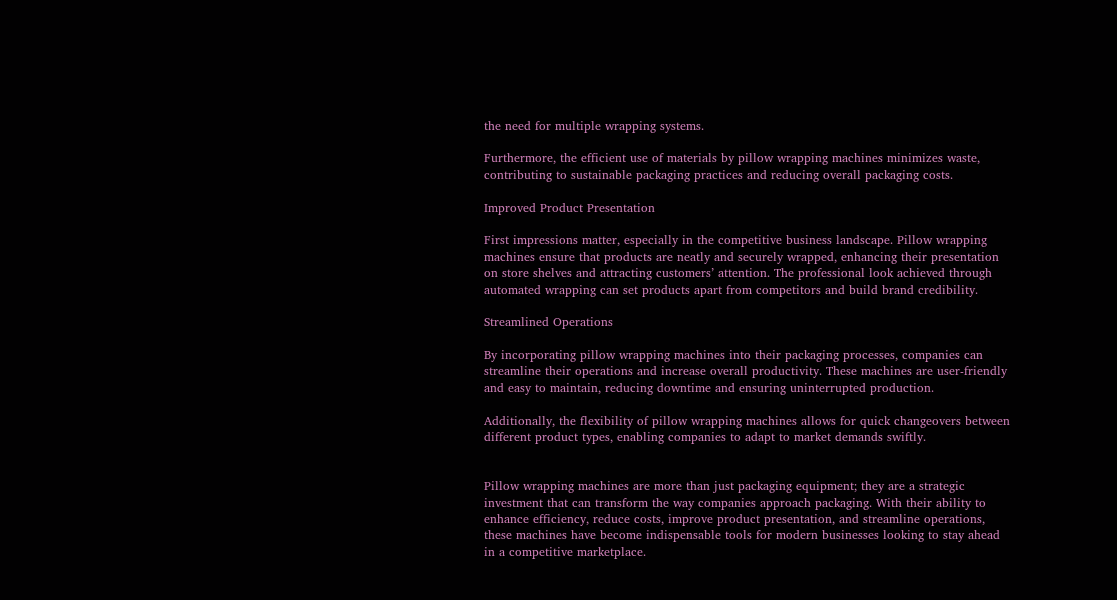the need for multiple wrapping systems.

Furthermore, the efficient use of materials by pillow wrapping machines minimizes waste, contributing to sustainable packaging practices and reducing overall packaging costs.

Improved Product Presentation

First impressions matter, especially in the competitive business landscape. Pillow wrapping machines ensure that products are neatly and securely wrapped, enhancing their presentation on store shelves and attracting customers’ attention. The professional look achieved through automated wrapping can set products apart from competitors and build brand credibility.

Streamlined Operations

By incorporating pillow wrapping machines into their packaging processes, companies can streamline their operations and increase overall productivity. These machines are user-friendly and easy to maintain, reducing downtime and ensuring uninterrupted production.

Additionally, the flexibility of pillow wrapping machines allows for quick changeovers between different product types, enabling companies to adapt to market demands swiftly.


Pillow wrapping machines are more than just packaging equipment; they are a strategic investment that can transform the way companies approach packaging. With their ability to enhance efficiency, reduce costs, improve product presentation, and streamline operations, these machines have become indispensable tools for modern businesses looking to stay ahead in a competitive marketplace.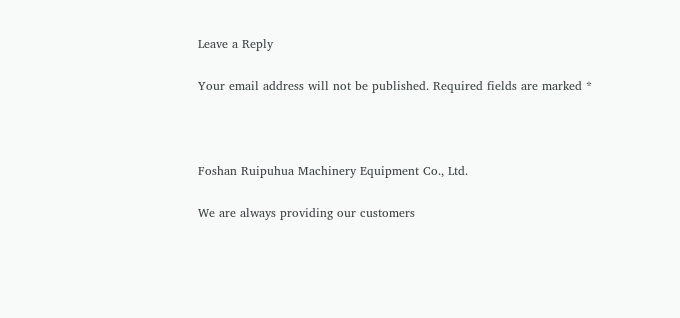Leave a Reply

Your email address will not be published. Required fields are marked *



Foshan Ruipuhua Machinery Equipment Co., Ltd.

We are always providing our customers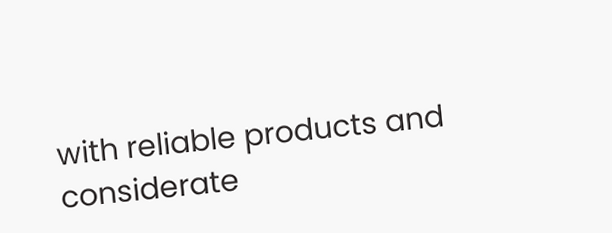with reliable products and considerate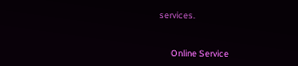services.


      Online Service